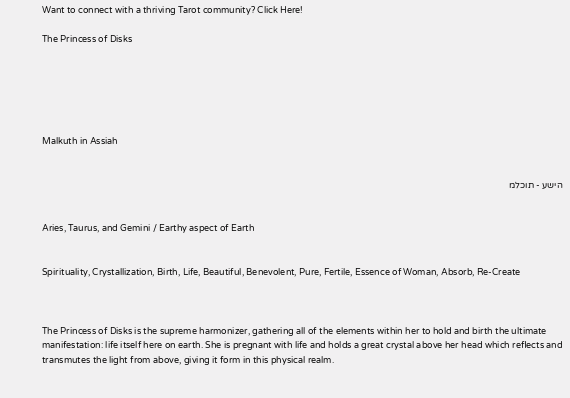Want to connect with a thriving Tarot community? Click Here!

The Princess of Disks






Malkuth in Assiah


הישע - תוכלמ


Aries, Taurus, and Gemini / Earthy aspect of Earth


Spirituality, Crystallization, Birth, Life, Beautiful, Benevolent, Pure, Fertile, Essence of Woman, Absorb, Re-Create



The Princess of Disks is the supreme harmonizer, gathering all of the elements within her to hold and birth the ultimate manifestation: life itself here on earth. She is pregnant with life and holds a great crystal above her head which reflects and transmutes the light from above, giving it form in this physical realm.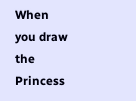When you draw the Princess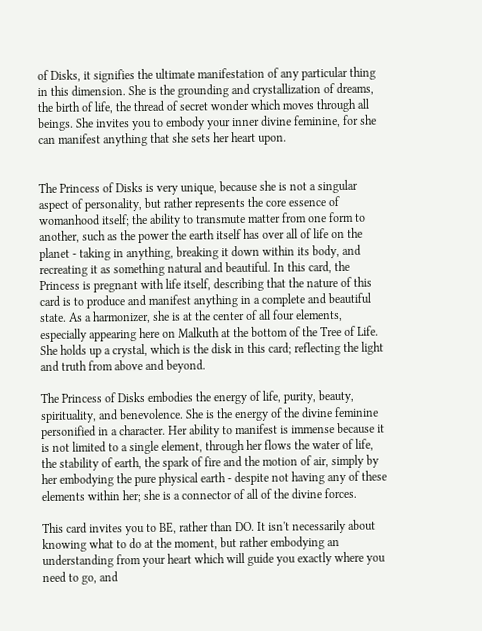of Disks, it signifies the ultimate manifestation of any particular thing in this dimension. She is the grounding and crystallization of dreams, the birth of life, the thread of secret wonder which moves through all beings. She invites you to embody your inner divine feminine, for she can manifest anything that she sets her heart upon.


The Princess of Disks is very unique, because she is not a singular aspect of personality, but rather represents the core essence of womanhood itself; the ability to transmute matter from one form to another, such as the power the earth itself has over all of life on the planet - taking in anything, breaking it down within its body, and recreating it as something natural and beautiful. In this card, the Princess is pregnant with life itself, describing that the nature of this card is to produce and manifest anything in a complete and beautiful state. As a harmonizer, she is at the center of all four elements, especially appearing here on Malkuth at the bottom of the Tree of Life. She holds up a crystal, which is the disk in this card; reflecting the light and truth from above and beyond.

The Princess of Disks embodies the energy of life, purity, beauty, spirituality, and benevolence. She is the energy of the divine feminine personified in a character. Her ability to manifest is immense because it is not limited to a single element, through her flows the water of life, the stability of earth, the spark of fire and the motion of air, simply by her embodying the pure physical earth - despite not having any of these elements within her; she is a connector of all of the divine forces.

This card invites you to BE, rather than DO. It isn't necessarily about knowing what to do at the moment, but rather embodying an understanding from your heart which will guide you exactly where you need to go, and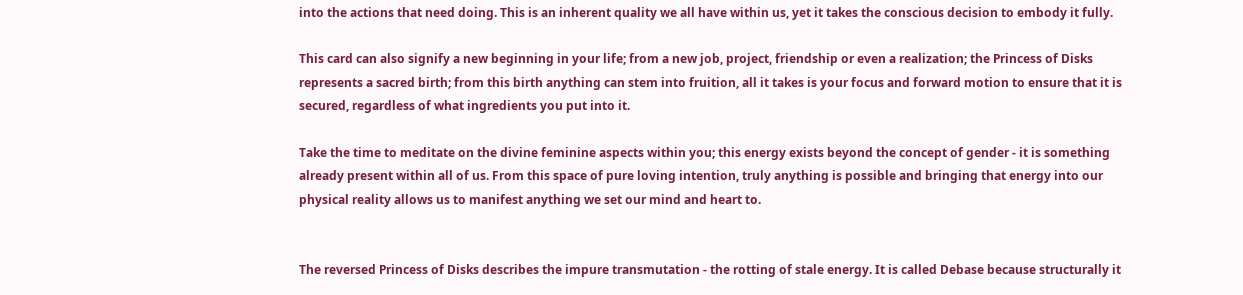into the actions that need doing. This is an inherent quality we all have within us, yet it takes the conscious decision to embody it fully.

This card can also signify a new beginning in your life; from a new job, project, friendship or even a realization; the Princess of Disks represents a sacred birth; from this birth anything can stem into fruition, all it takes is your focus and forward motion to ensure that it is secured, regardless of what ingredients you put into it.

Take the time to meditate on the divine feminine aspects within you; this energy exists beyond the concept of gender - it is something already present within all of us. From this space of pure loving intention, truly anything is possible and bringing that energy into our physical reality allows us to manifest anything we set our mind and heart to.


The reversed Princess of Disks describes the impure transmutation - the rotting of stale energy. It is called Debase because structurally it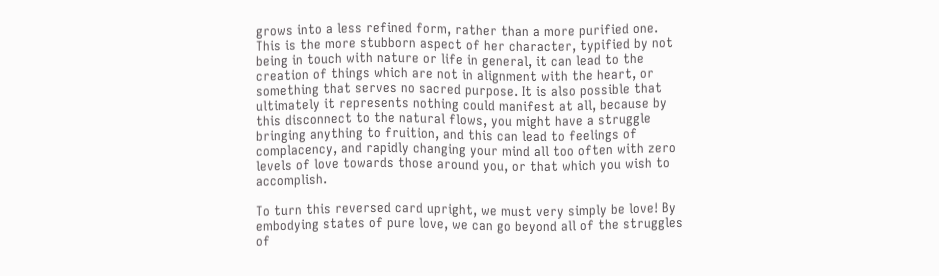grows into a less refined form, rather than a more purified one. This is the more stubborn aspect of her character, typified by not being in touch with nature or life in general, it can lead to the creation of things which are not in alignment with the heart, or something that serves no sacred purpose. It is also possible that ultimately it represents nothing could manifest at all, because by this disconnect to the natural flows, you might have a struggle bringing anything to fruition, and this can lead to feelings of complacency, and rapidly changing your mind all too often with zero levels of love towards those around you, or that which you wish to accomplish.

To turn this reversed card upright, we must very simply be love! By embodying states of pure love, we can go beyond all of the struggles of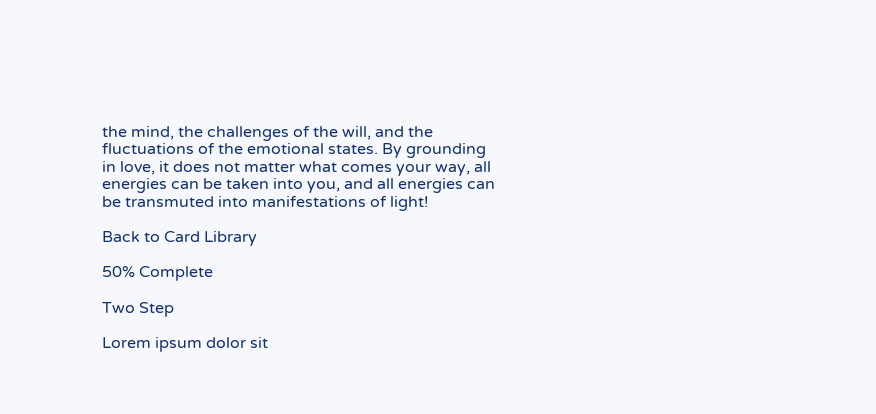the mind, the challenges of the will, and the fluctuations of the emotional states. By grounding in love, it does not matter what comes your way, all energies can be taken into you, and all energies can be transmuted into manifestations of light!

Back to Card Library

50% Complete

Two Step

Lorem ipsum dolor sit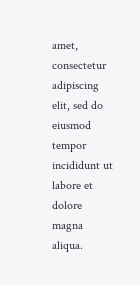amet, consectetur adipiscing elit, sed do eiusmod tempor incididunt ut labore et dolore magna aliqua.